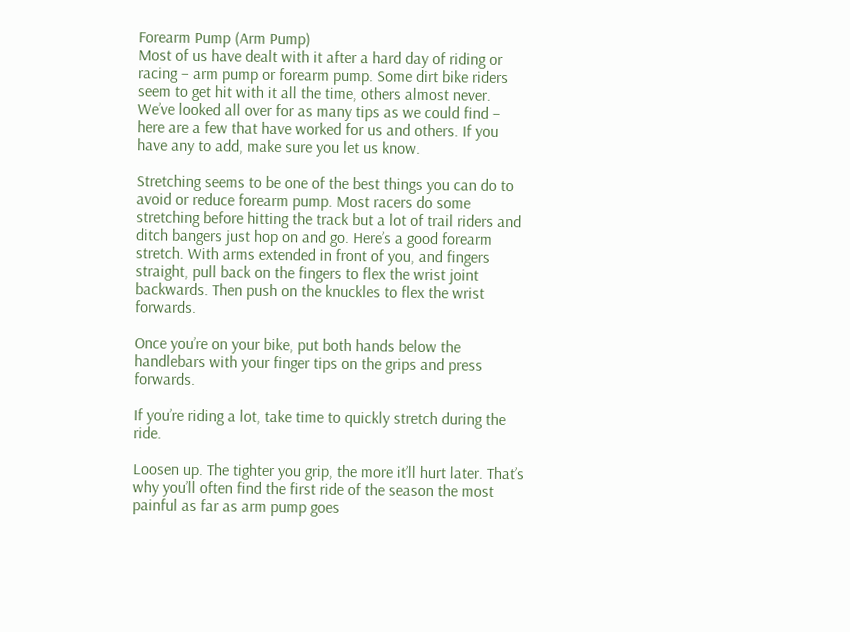Forearm Pump (Arm Pump)
Most of us have dealt with it after a hard day of riding or racing – arm pump or forearm pump. Some dirt bike riders seem to get hit with it all the time, others almost never. We’ve looked all over for as many tips as we could find – here are a few that have worked for us and others. If you have any to add, make sure you let us know.

Stretching seems to be one of the best things you can do to avoid or reduce forearm pump. Most racers do some stretching before hitting the track but a lot of trail riders and ditch bangers just hop on and go. Here’s a good forearm stretch. With arms extended in front of you, and fingers straight, pull back on the fingers to flex the wrist joint backwards. Then push on the knuckles to flex the wrist forwards.

Once you’re on your bike, put both hands below the handlebars with your finger tips on the grips and press forwards.

If you’re riding a lot, take time to quickly stretch during the ride.

Loosen up. The tighter you grip, the more it’ll hurt later. That’s why you’ll often find the first ride of the season the most painful as far as arm pump goes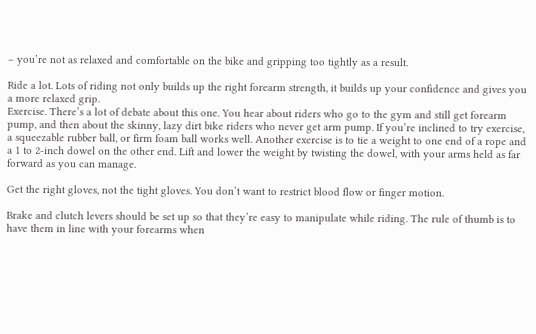– you’re not as relaxed and comfortable on the bike and gripping too tightly as a result.

Ride a lot. Lots of riding not only builds up the right forearm strength, it builds up your confidence and gives you a more relaxed grip.
Exercise. There’s a lot of debate about this one. You hear about riders who go to the gym and still get forearm pump, and then about the skinny, lazy dirt bike riders who never get arm pump. If you’re inclined to try exercise, a squeezable rubber ball, or firm foam ball works well. Another exercise is to tie a weight to one end of a rope and a 1 to 2-inch dowel on the other end. Lift and lower the weight by twisting the dowel, with your arms held as far forward as you can manage.

Get the right gloves, not the tight gloves. You don’t want to restrict blood flow or finger motion.

Brake and clutch levers should be set up so that they’re easy to manipulate while riding. The rule of thumb is to have them in line with your forearms when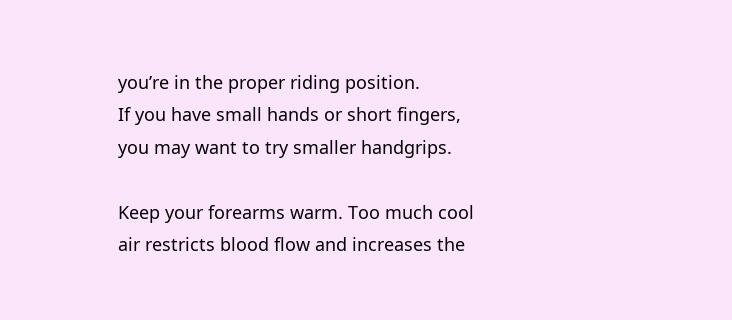you’re in the proper riding position.
If you have small hands or short fingers, you may want to try smaller handgrips.

Keep your forearms warm. Too much cool air restricts blood flow and increases the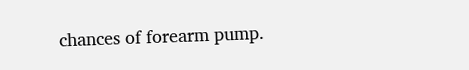chances of forearm pump.